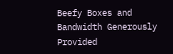Beefy Boxes and Bandwidth Generously Provided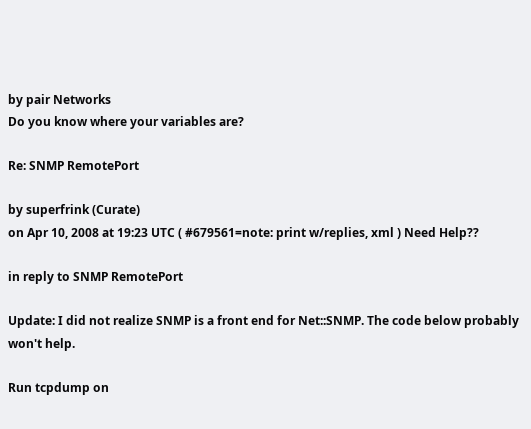by pair Networks
Do you know where your variables are?

Re: SNMP RemotePort

by superfrink (Curate)
on Apr 10, 2008 at 19:23 UTC ( #679561=note: print w/replies, xml ) Need Help??

in reply to SNMP RemotePort

Update: I did not realize SNMP is a front end for Net::SNMP. The code below probably won't help.

Run tcpdump on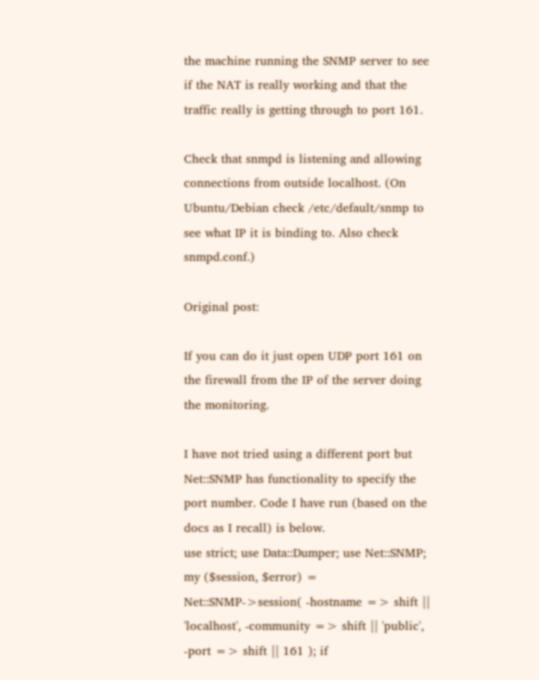the machine running the SNMP server to see if the NAT is really working and that the traffic really is getting through to port 161.

Check that snmpd is listening and allowing connections from outside localhost. (On Ubuntu/Debian check /etc/default/snmp to see what IP it is binding to. Also check snmpd.conf.)

Original post:

If you can do it just open UDP port 161 on the firewall from the IP of the server doing the monitoring.

I have not tried using a different port but Net::SNMP has functionality to specify the port number. Code I have run (based on the docs as I recall) is below.
use strict; use Data::Dumper; use Net::SNMP; my ($session, $error) = Net::SNMP->session( -hostname => shift || 'localhost', -community => shift || 'public', -port => shift || 161 ); if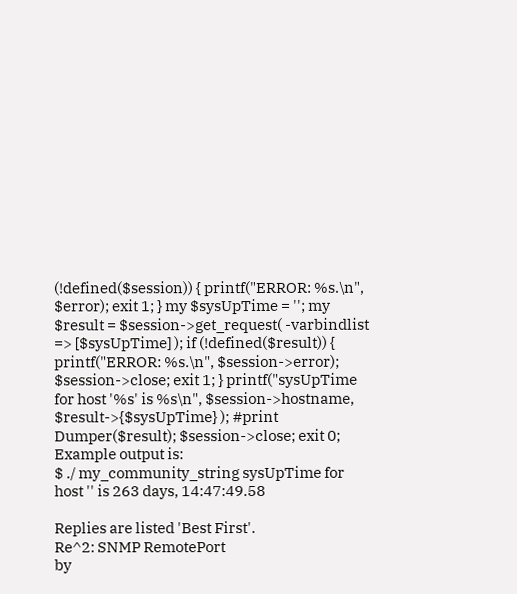(!defined($session)) { printf("ERROR: %s.\n", $error); exit 1; } my $sysUpTime = ''; my $result = $session->get_request( -varbindlist => [$sysUpTime] ); if (!defined($result)) { printf("ERROR: %s.\n", $session->error); $session->close; exit 1; } printf("sysUpTime for host '%s' is %s\n", $session->hostname, $result->{$sysUpTime} ); #print Dumper($result); $session->close; exit 0;
Example output is:
$ ./ my_community_string sysUpTime for host '' is 263 days, 14:47:49.58

Replies are listed 'Best First'.
Re^2: SNMP RemotePort
by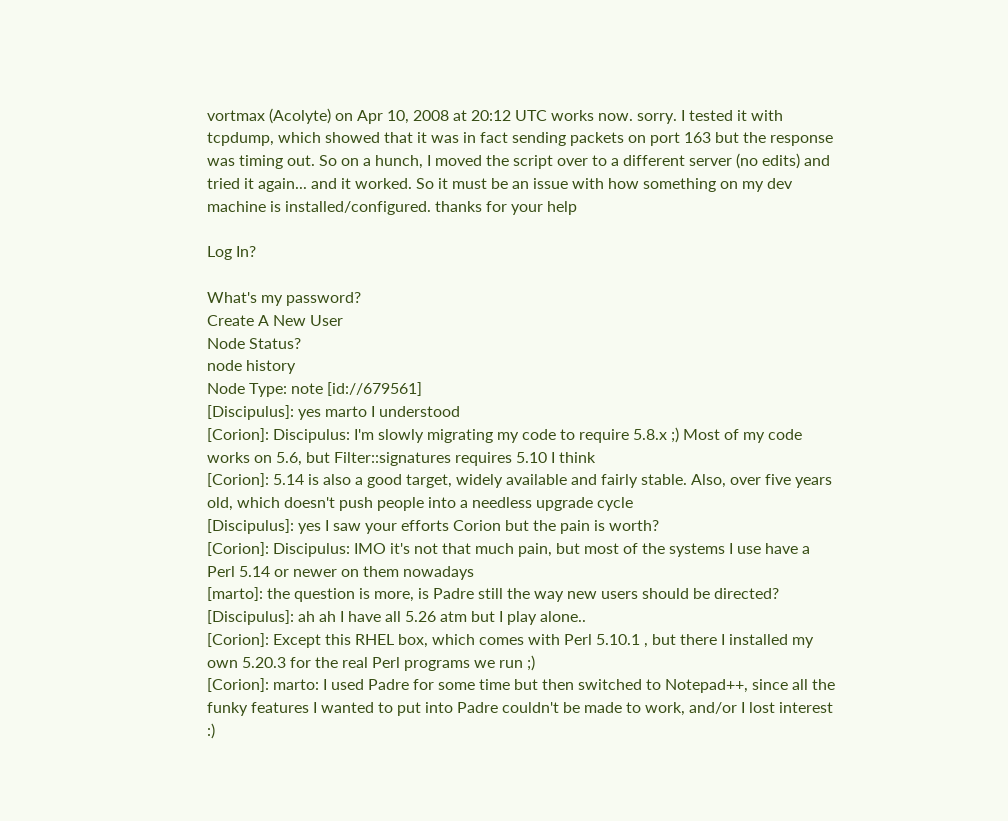vortmax (Acolyte) on Apr 10, 2008 at 20:12 UTC works now. sorry. I tested it with tcpdump, which showed that it was in fact sending packets on port 163 but the response was timing out. So on a hunch, I moved the script over to a different server (no edits) and tried it again... and it worked. So it must be an issue with how something on my dev machine is installed/configured. thanks for your help

Log In?

What's my password?
Create A New User
Node Status?
node history
Node Type: note [id://679561]
[Discipulus]: yes marto I understood
[Corion]: Discipulus: I'm slowly migrating my code to require 5.8.x ;) Most of my code works on 5.6, but Filter::signatures requires 5.10 I think
[Corion]: 5.14 is also a good target, widely available and fairly stable. Also, over five years old, which doesn't push people into a needless upgrade cycle
[Discipulus]: yes I saw your efforts Corion but the pain is worth?
[Corion]: Discipulus: IMO it's not that much pain, but most of the systems I use have a Perl 5.14 or newer on them nowadays
[marto]: the question is more, is Padre still the way new users should be directed?
[Discipulus]: ah ah I have all 5.26 atm but I play alone..
[Corion]: Except this RHEL box, which comes with Perl 5.10.1 , but there I installed my own 5.20.3 for the real Perl programs we run ;)
[Corion]: marto: I used Padre for some time but then switched to Notepad++, since all the funky features I wanted to put into Padre couldn't be made to work, and/or I lost interest :)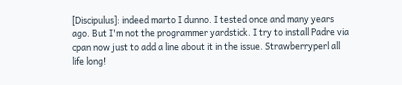[Discipulus]: indeed marto I dunno. I tested once and many years ago. But I'm not the programmer yardstick. I try to install Padre via cpan now just to add a line about it in the issue. Strawberryperl all life long!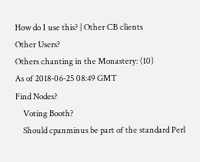How do I use this? | Other CB clients
Other Users?
Others chanting in the Monastery: (10)
As of 2018-06-25 08:49 GMT
Find Nodes?
    Voting Booth?
    Should cpanminus be part of the standard Perl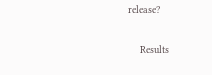release?

    Results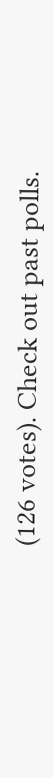(126 votes). Check out past polls.